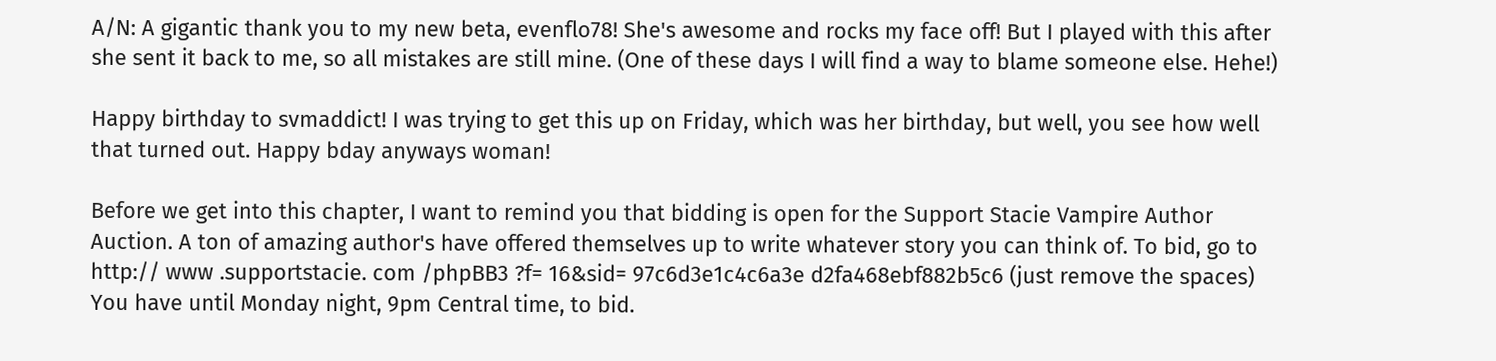A/N: A gigantic thank you to my new beta, evenflo78! She's awesome and rocks my face off! But I played with this after she sent it back to me, so all mistakes are still mine. (One of these days I will find a way to blame someone else. Hehe!)

Happy birthday to svmaddict! I was trying to get this up on Friday, which was her birthday, but well, you see how well that turned out. Happy bday anyways woman!

Before we get into this chapter, I want to remind you that bidding is open for the Support Stacie Vampire Author Auction. A ton of amazing author's have offered themselves up to write whatever story you can think of. To bid, go to http:// www .supportstacie. com /phpBB3 ?f= 16&sid= 97c6d3e1c4c6a3e d2fa468ebf882b5c6 (just remove the spaces) You have until Monday night, 9pm Central time, to bid.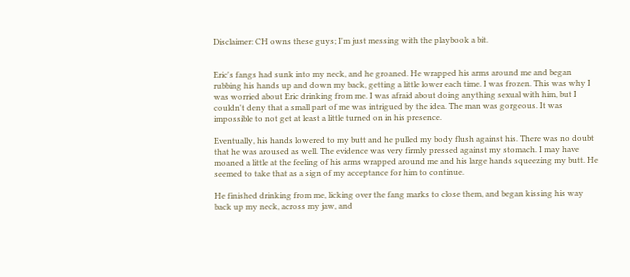Disclaimer: CH owns these guys; I'm just messing with the playbook a bit.


Eric's fangs had sunk into my neck, and he groaned. He wrapped his arms around me and began rubbing his hands up and down my back, getting a little lower each time. I was frozen. This was why I was worried about Eric drinking from me. I was afraid about doing anything sexual with him, but I couldn't deny that a small part of me was intrigued by the idea. The man was gorgeous. It was impossible to not get at least a little turned on in his presence.

Eventually, his hands lowered to my butt and he pulled my body flush against his. There was no doubt that he was aroused as well. The evidence was very firmly pressed against my stomach. I may have moaned a little at the feeling of his arms wrapped around me and his large hands squeezing my butt. He seemed to take that as a sign of my acceptance for him to continue.

He finished drinking from me, licking over the fang marks to close them, and began kissing his way back up my neck, across my jaw, and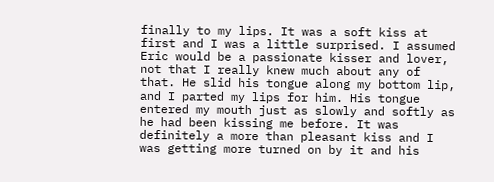finally to my lips. It was a soft kiss at first and I was a little surprised. I assumed Eric would be a passionate kisser and lover, not that I really knew much about any of that. He slid his tongue along my bottom lip, and I parted my lips for him. His tongue entered my mouth just as slowly and softly as he had been kissing me before. It was definitely a more than pleasant kiss and I was getting more turned on by it and his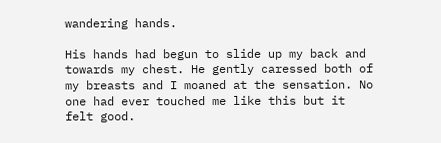wandering hands.

His hands had begun to slide up my back and towards my chest. He gently caressed both of my breasts and I moaned at the sensation. No one had ever touched me like this but it felt good.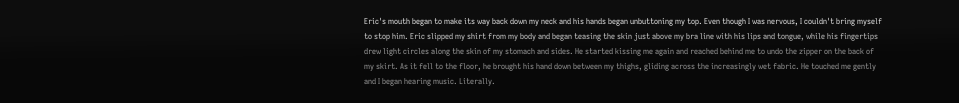Eric's mouth began to make its way back down my neck and his hands began unbuttoning my top. Even though I was nervous, I couldn't bring myself to stop him. Eric slipped my shirt from my body and began teasing the skin just above my bra line with his lips and tongue, while his fingertips drew light circles along the skin of my stomach and sides. He started kissing me again and reached behind me to undo the zipper on the back of my skirt. As it fell to the floor, he brought his hand down between my thighs, gliding across the increasingly wet fabric. He touched me gently and I began hearing music. Literally.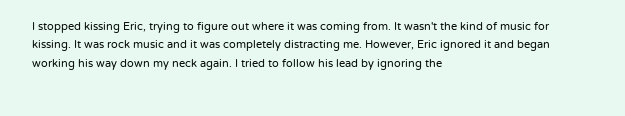I stopped kissing Eric, trying to figure out where it was coming from. It wasn't the kind of music for kissing. It was rock music and it was completely distracting me. However, Eric ignored it and began working his way down my neck again. I tried to follow his lead by ignoring the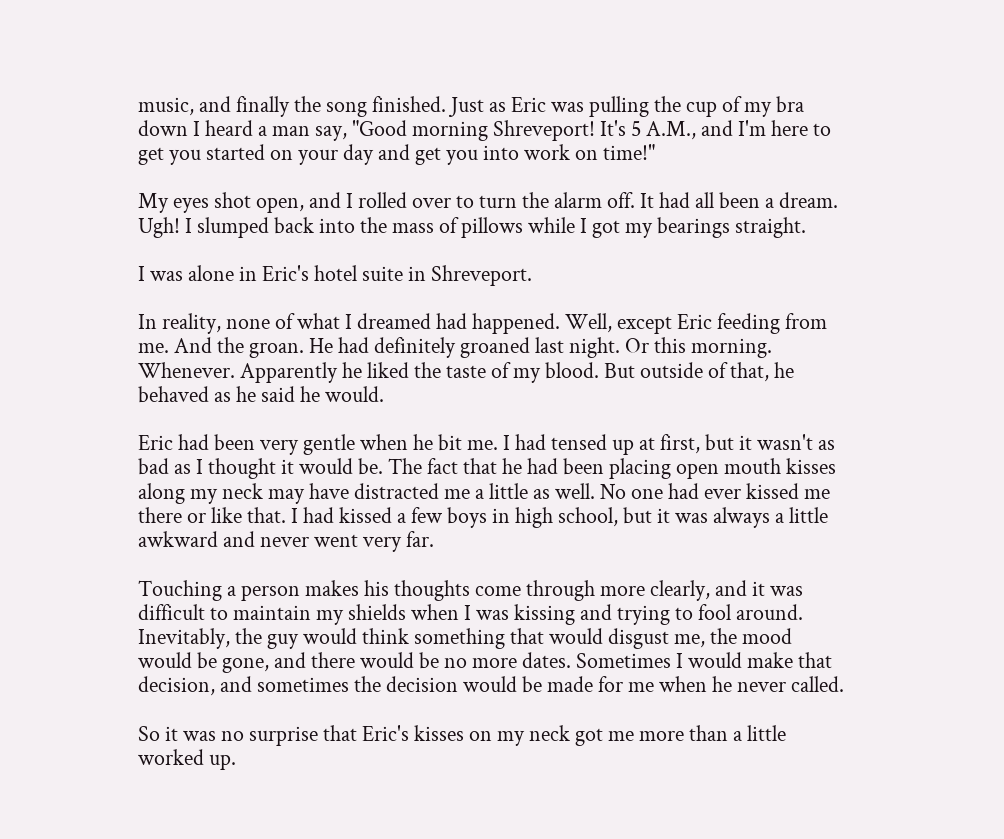music, and finally the song finished. Just as Eric was pulling the cup of my bra down I heard a man say, "Good morning Shreveport! It's 5 A.M., and I'm here to get you started on your day and get you into work on time!"

My eyes shot open, and I rolled over to turn the alarm off. It had all been a dream. Ugh! I slumped back into the mass of pillows while I got my bearings straight.

I was alone in Eric's hotel suite in Shreveport.

In reality, none of what I dreamed had happened. Well, except Eric feeding from me. And the groan. He had definitely groaned last night. Or this morning. Whenever. Apparently he liked the taste of my blood. But outside of that, he behaved as he said he would.

Eric had been very gentle when he bit me. I had tensed up at first, but it wasn't as bad as I thought it would be. The fact that he had been placing open mouth kisses along my neck may have distracted me a little as well. No one had ever kissed me there or like that. I had kissed a few boys in high school, but it was always a little awkward and never went very far.

Touching a person makes his thoughts come through more clearly, and it was difficult to maintain my shields when I was kissing and trying to fool around. Inevitably, the guy would think something that would disgust me, the mood would be gone, and there would be no more dates. Sometimes I would make that decision, and sometimes the decision would be made for me when he never called.

So it was no surprise that Eric's kisses on my neck got me more than a little worked up.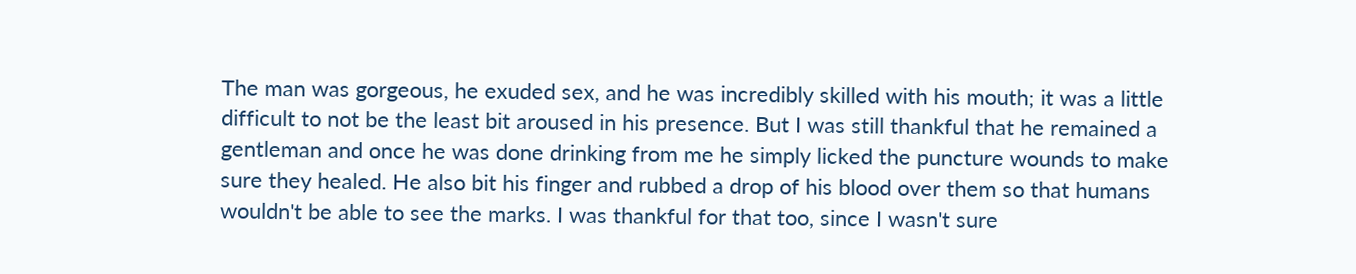The man was gorgeous, he exuded sex, and he was incredibly skilled with his mouth; it was a little difficult to not be the least bit aroused in his presence. But I was still thankful that he remained a gentleman and once he was done drinking from me he simply licked the puncture wounds to make sure they healed. He also bit his finger and rubbed a drop of his blood over them so that humans wouldn't be able to see the marks. I was thankful for that too, since I wasn't sure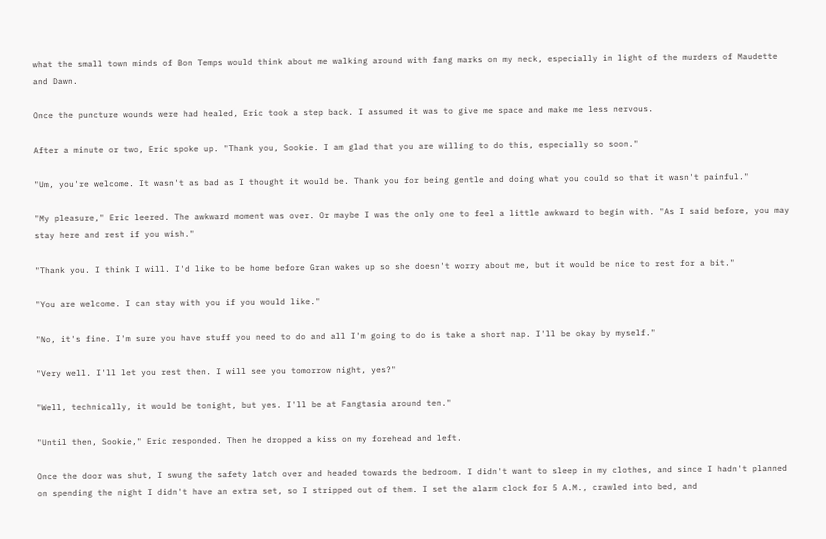what the small town minds of Bon Temps would think about me walking around with fang marks on my neck, especially in light of the murders of Maudette and Dawn.

Once the puncture wounds were had healed, Eric took a step back. I assumed it was to give me space and make me less nervous.

After a minute or two, Eric spoke up. "Thank you, Sookie. I am glad that you are willing to do this, especially so soon."

"Um, you're welcome. It wasn't as bad as I thought it would be. Thank you for being gentle and doing what you could so that it wasn't painful."

"My pleasure," Eric leered. The awkward moment was over. Or maybe I was the only one to feel a little awkward to begin with. "As I said before, you may stay here and rest if you wish."

"Thank you. I think I will. I'd like to be home before Gran wakes up so she doesn't worry about me, but it would be nice to rest for a bit."

"You are welcome. I can stay with you if you would like."

"No, it's fine. I'm sure you have stuff you need to do and all I'm going to do is take a short nap. I'll be okay by myself."

"Very well. I'll let you rest then. I will see you tomorrow night, yes?"

"Well, technically, it would be tonight, but yes. I'll be at Fangtasia around ten."

"Until then, Sookie," Eric responded. Then he dropped a kiss on my forehead and left.

Once the door was shut, I swung the safety latch over and headed towards the bedroom. I didn't want to sleep in my clothes, and since I hadn't planned on spending the night I didn't have an extra set, so I stripped out of them. I set the alarm clock for 5 A.M., crawled into bed, and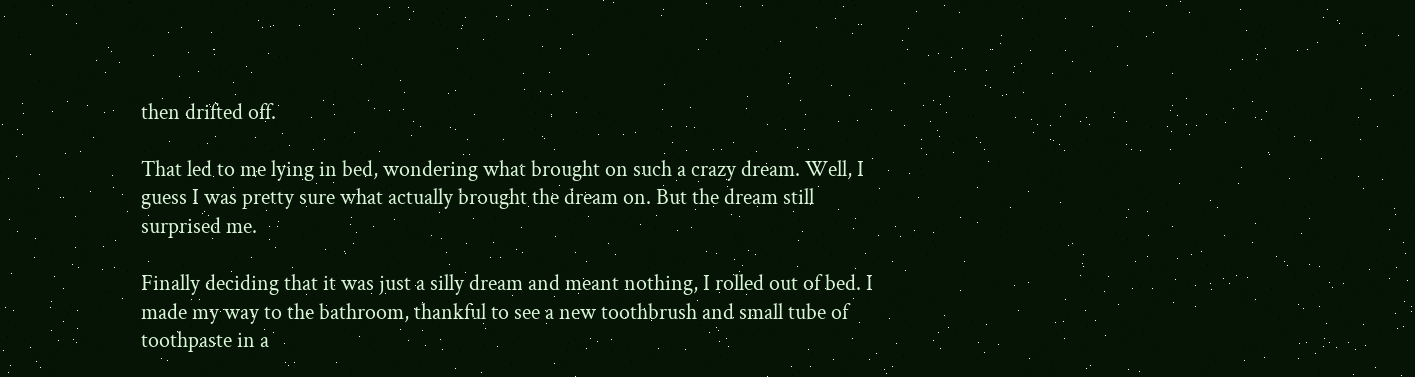then drifted off.

That led to me lying in bed, wondering what brought on such a crazy dream. Well, I guess I was pretty sure what actually brought the dream on. But the dream still surprised me.

Finally deciding that it was just a silly dream and meant nothing, I rolled out of bed. I made my way to the bathroom, thankful to see a new toothbrush and small tube of toothpaste in a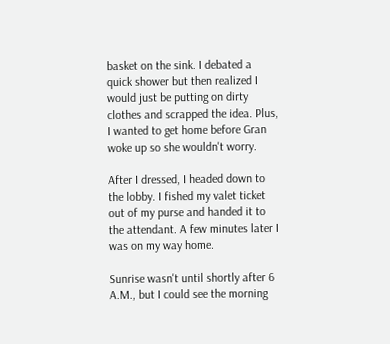basket on the sink. I debated a quick shower but then realized I would just be putting on dirty clothes and scrapped the idea. Plus, I wanted to get home before Gran woke up so she wouldn't worry.

After I dressed, I headed down to the lobby. I fished my valet ticket out of my purse and handed it to the attendant. A few minutes later I was on my way home.

Sunrise wasn't until shortly after 6 A.M., but I could see the morning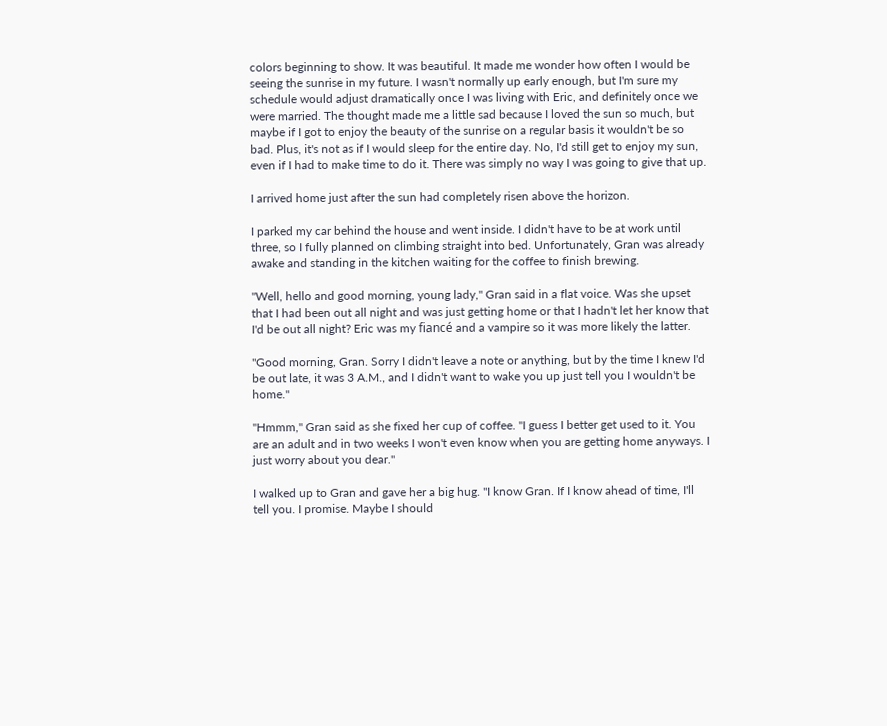colors beginning to show. It was beautiful. It made me wonder how often I would be seeing the sunrise in my future. I wasn't normally up early enough, but I'm sure my schedule would adjust dramatically once I was living with Eric, and definitely once we were married. The thought made me a little sad because I loved the sun so much, but maybe if I got to enjoy the beauty of the sunrise on a regular basis it wouldn't be so bad. Plus, it's not as if I would sleep for the entire day. No, I'd still get to enjoy my sun, even if I had to make time to do it. There was simply no way I was going to give that up.

I arrived home just after the sun had completely risen above the horizon.

I parked my car behind the house and went inside. I didn't have to be at work until three, so I fully planned on climbing straight into bed. Unfortunately, Gran was already awake and standing in the kitchen waiting for the coffee to finish brewing.

"Well, hello and good morning, young lady," Gran said in a flat voice. Was she upset that I had been out all night and was just getting home or that I hadn't let her know that I'd be out all night? Eric was my fiancé and a vampire so it was more likely the latter.

"Good morning, Gran. Sorry I didn't leave a note or anything, but by the time I knew I'd be out late, it was 3 A.M., and I didn't want to wake you up just tell you I wouldn't be home."

"Hmmm," Gran said as she fixed her cup of coffee. "I guess I better get used to it. You are an adult and in two weeks I won't even know when you are getting home anyways. I just worry about you dear."

I walked up to Gran and gave her a big hug. "I know Gran. If I know ahead of time, I'll tell you. I promise. Maybe I should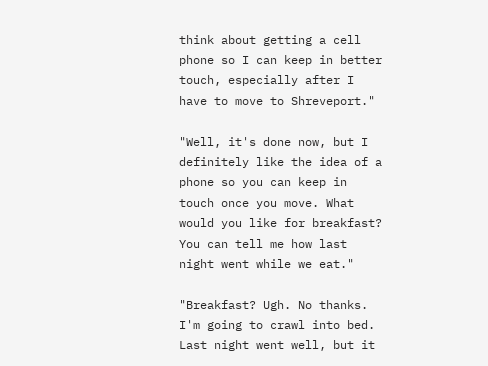think about getting a cell phone so I can keep in better touch, especially after I have to move to Shreveport."

"Well, it's done now, but I definitely like the idea of a phone so you can keep in touch once you move. What would you like for breakfast? You can tell me how last night went while we eat."

"Breakfast? Ugh. No thanks. I'm going to crawl into bed. Last night went well, but it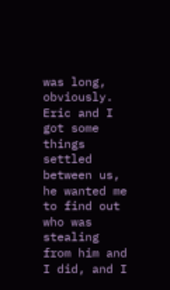was long, obviously. Eric and I got some things settled between us, he wanted me to find out who was stealing from him and I did, and I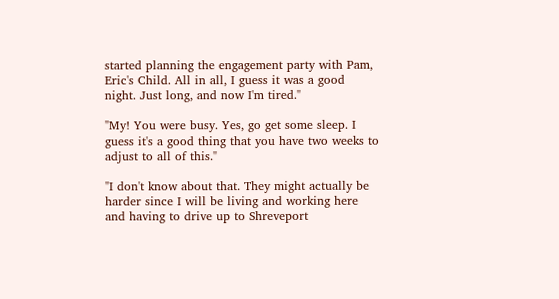started planning the engagement party with Pam, Eric's Child. All in all, I guess it was a good night. Just long, and now I'm tired."

"My! You were busy. Yes, go get some sleep. I guess it's a good thing that you have two weeks to adjust to all of this."

"I don't know about that. They might actually be harder since I will be living and working here and having to drive up to Shreveport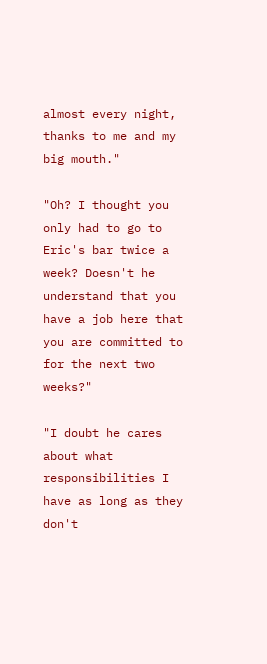almost every night, thanks to me and my big mouth."

"Oh? I thought you only had to go to Eric's bar twice a week? Doesn't he understand that you have a job here that you are committed to for the next two weeks?"

"I doubt he cares about what responsibilities I have as long as they don't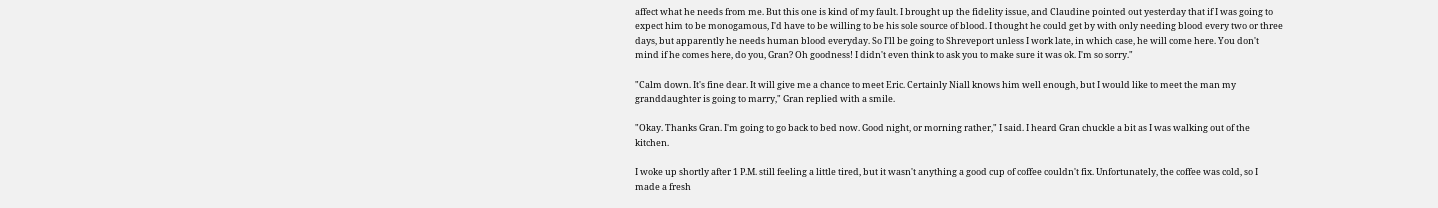affect what he needs from me. But this one is kind of my fault. I brought up the fidelity issue, and Claudine pointed out yesterday that if I was going to expect him to be monogamous, I'd have to be willing to be his sole source of blood. I thought he could get by with only needing blood every two or three days, but apparently he needs human blood everyday. So I'll be going to Shreveport unless I work late, in which case, he will come here. You don't mind if he comes here, do you, Gran? Oh goodness! I didn't even think to ask you to make sure it was ok. I'm so sorry."

"Calm down. It's fine dear. It will give me a chance to meet Eric. Certainly Niall knows him well enough, but I would like to meet the man my granddaughter is going to marry," Gran replied with a smile.

"Okay. Thanks Gran. I'm going to go back to bed now. Good night, or morning rather," I said. I heard Gran chuckle a bit as I was walking out of the kitchen.

I woke up shortly after 1 P.M. still feeling a little tired, but it wasn't anything a good cup of coffee couldn't fix. Unfortunately, the coffee was cold, so I made a fresh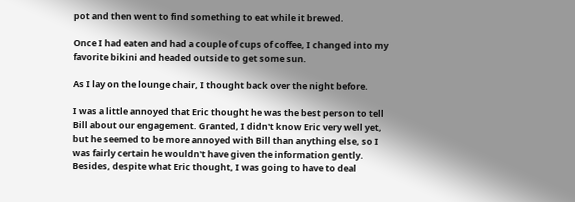pot and then went to find something to eat while it brewed.

Once I had eaten and had a couple of cups of coffee, I changed into my favorite bikini and headed outside to get some sun.

As I lay on the lounge chair, I thought back over the night before.

I was a little annoyed that Eric thought he was the best person to tell Bill about our engagement. Granted, I didn't know Eric very well yet, but he seemed to be more annoyed with Bill than anything else, so I was fairly certain he wouldn't have given the information gently. Besides, despite what Eric thought, I was going to have to deal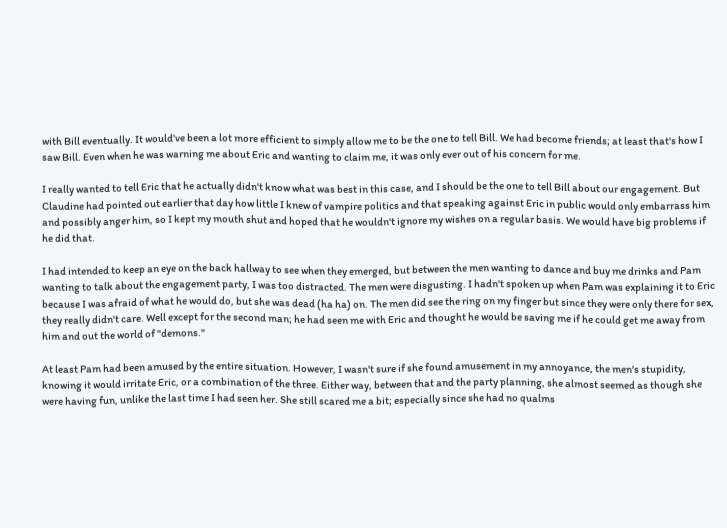with Bill eventually. It would've been a lot more efficient to simply allow me to be the one to tell Bill. We had become friends; at least that's how I saw Bill. Even when he was warning me about Eric and wanting to claim me, it was only ever out of his concern for me.

I really wanted to tell Eric that he actually didn't know what was best in this case, and I should be the one to tell Bill about our engagement. But Claudine had pointed out earlier that day how little I knew of vampire politics and that speaking against Eric in public would only embarrass him and possibly anger him, so I kept my mouth shut and hoped that he wouldn't ignore my wishes on a regular basis. We would have big problems if he did that.

I had intended to keep an eye on the back hallway to see when they emerged, but between the men wanting to dance and buy me drinks and Pam wanting to talk about the engagement party, I was too distracted. The men were disgusting. I hadn't spoken up when Pam was explaining it to Eric because I was afraid of what he would do, but she was dead (ha ha) on. The men did see the ring on my finger but since they were only there for sex, they really didn't care. Well except for the second man; he had seen me with Eric and thought he would be saving me if he could get me away from him and out the world of "demons."

At least Pam had been amused by the entire situation. However, I wasn't sure if she found amusement in my annoyance, the men's stupidity, knowing it would irritate Eric, or a combination of the three. Either way, between that and the party planning, she almost seemed as though she were having fun, unlike the last time I had seen her. She still scared me a bit; especially since she had no qualms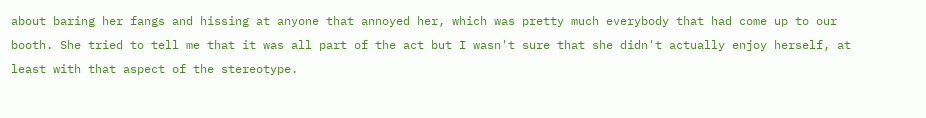about baring her fangs and hissing at anyone that annoyed her, which was pretty much everybody that had come up to our booth. She tried to tell me that it was all part of the act but I wasn't sure that she didn't actually enjoy herself, at least with that aspect of the stereotype.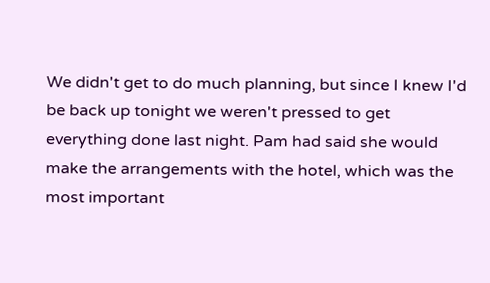We didn't get to do much planning, but since I knew I'd be back up tonight we weren't pressed to get everything done last night. Pam had said she would make the arrangements with the hotel, which was the most important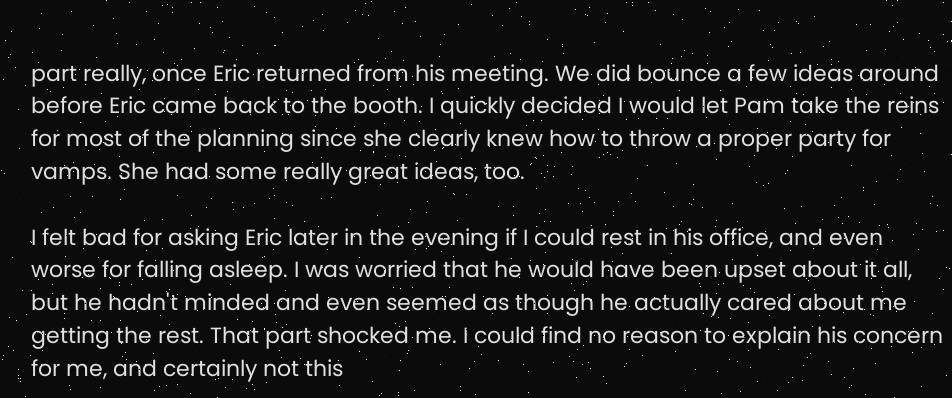part really, once Eric returned from his meeting. We did bounce a few ideas around before Eric came back to the booth. I quickly decided I would let Pam take the reins for most of the planning since she clearly knew how to throw a proper party for vamps. She had some really great ideas, too.

I felt bad for asking Eric later in the evening if I could rest in his office, and even worse for falling asleep. I was worried that he would have been upset about it all, but he hadn't minded and even seemed as though he actually cared about me getting the rest. That part shocked me. I could find no reason to explain his concern for me, and certainly not this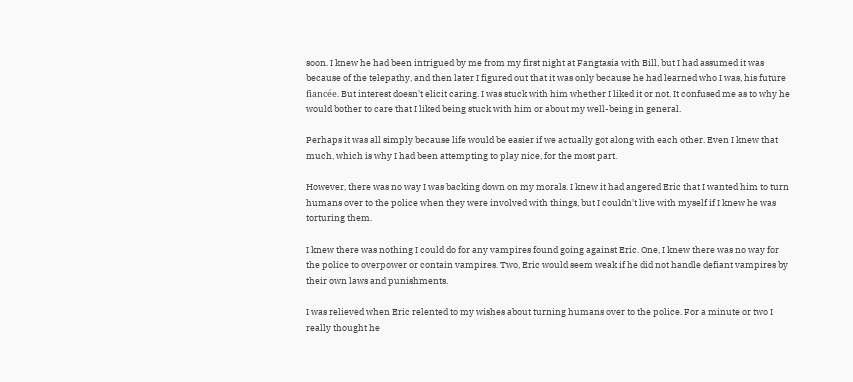soon. I knew he had been intrigued by me from my first night at Fangtasia with Bill, but I had assumed it was because of the telepathy, and then later I figured out that it was only because he had learned who I was, his future fiancée. But interest doesn't elicit caring. I was stuck with him whether I liked it or not. It confused me as to why he would bother to care that I liked being stuck with him or about my well-being in general.

Perhaps it was all simply because life would be easier if we actually got along with each other. Even I knew that much, which is why I had been attempting to play nice, for the most part.

However, there was no way I was backing down on my morals. I knew it had angered Eric that I wanted him to turn humans over to the police when they were involved with things, but I couldn't live with myself if I knew he was torturing them.

I knew there was nothing I could do for any vampires found going against Eric. One, I knew there was no way for the police to overpower or contain vampires. Two, Eric would seem weak if he did not handle defiant vampires by their own laws and punishments.

I was relieved when Eric relented to my wishes about turning humans over to the police. For a minute or two I really thought he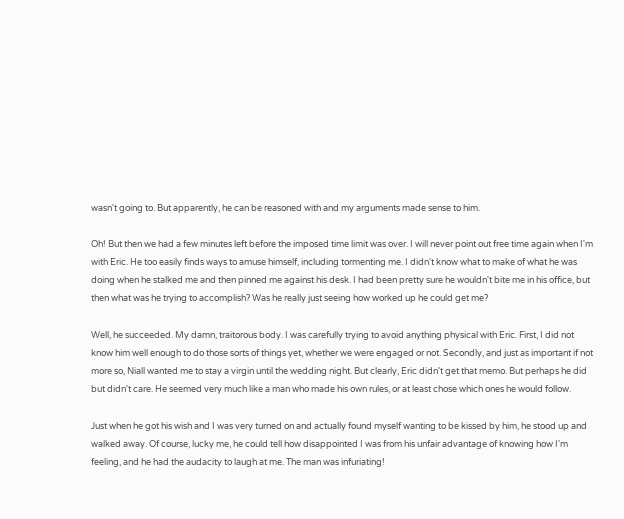wasn't going to. But apparently, he can be reasoned with and my arguments made sense to him.

Oh! But then we had a few minutes left before the imposed time limit was over. I will never point out free time again when I'm with Eric. He too easily finds ways to amuse himself, including tormenting me. I didn't know what to make of what he was doing when he stalked me and then pinned me against his desk. I had been pretty sure he wouldn't bite me in his office, but then what was he trying to accomplish? Was he really just seeing how worked up he could get me?

Well, he succeeded. My damn, traitorous body. I was carefully trying to avoid anything physical with Eric. First, I did not know him well enough to do those sorts of things yet, whether we were engaged or not. Secondly, and just as important if not more so, Niall wanted me to stay a virgin until the wedding night. But clearly, Eric didn't get that memo. But perhaps he did but didn't care. He seemed very much like a man who made his own rules, or at least chose which ones he would follow.

Just when he got his wish and I was very turned on and actually found myself wanting to be kissed by him, he stood up and walked away. Of course, lucky me, he could tell how disappointed I was from his unfair advantage of knowing how I'm feeling, and he had the audacity to laugh at me. The man was infuriating!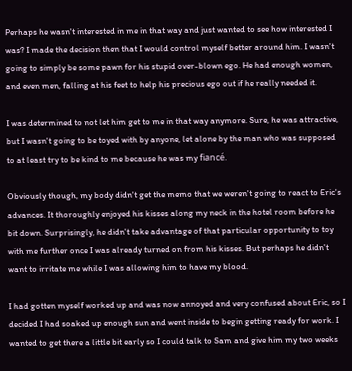Perhaps he wasn't interested in me in that way and just wanted to see how interested I was? I made the decision then that I would control myself better around him. I wasn't going to simply be some pawn for his stupid over-blown ego. He had enough women, and even men, falling at his feet to help his precious ego out if he really needed it.

I was determined to not let him get to me in that way anymore. Sure, he was attractive, but I wasn't going to be toyed with by anyone, let alone by the man who was supposed to at least try to be kind to me because he was my fiancé.

Obviously though, my body didn't get the memo that we weren't going to react to Eric's advances. It thoroughly enjoyed his kisses along my neck in the hotel room before he bit down. Surprisingly, he didn't take advantage of that particular opportunity to toy with me further once I was already turned on from his kisses. But perhaps he didn't want to irritate me while I was allowing him to have my blood.

I had gotten myself worked up and was now annoyed and very confused about Eric, so I decided I had soaked up enough sun and went inside to begin getting ready for work. I wanted to get there a little bit early so I could talk to Sam and give him my two weeks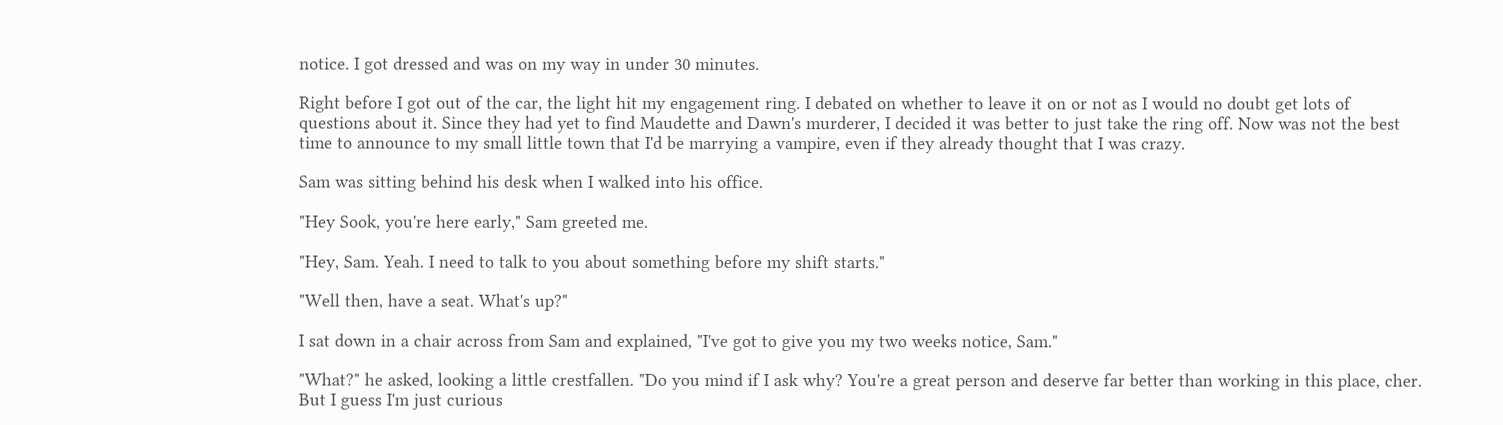notice. I got dressed and was on my way in under 30 minutes.

Right before I got out of the car, the light hit my engagement ring. I debated on whether to leave it on or not as I would no doubt get lots of questions about it. Since they had yet to find Maudette and Dawn's murderer, I decided it was better to just take the ring off. Now was not the best time to announce to my small little town that I'd be marrying a vampire, even if they already thought that I was crazy.

Sam was sitting behind his desk when I walked into his office.

"Hey Sook, you're here early," Sam greeted me.

"Hey, Sam. Yeah. I need to talk to you about something before my shift starts."

"Well then, have a seat. What's up?"

I sat down in a chair across from Sam and explained, "I've got to give you my two weeks notice, Sam."

"What?" he asked, looking a little crestfallen. "Do you mind if I ask why? You're a great person and deserve far better than working in this place, cher. But I guess I'm just curious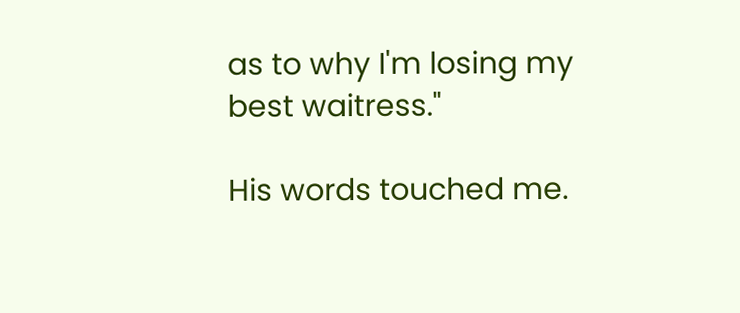as to why I'm losing my best waitress."

His words touched me.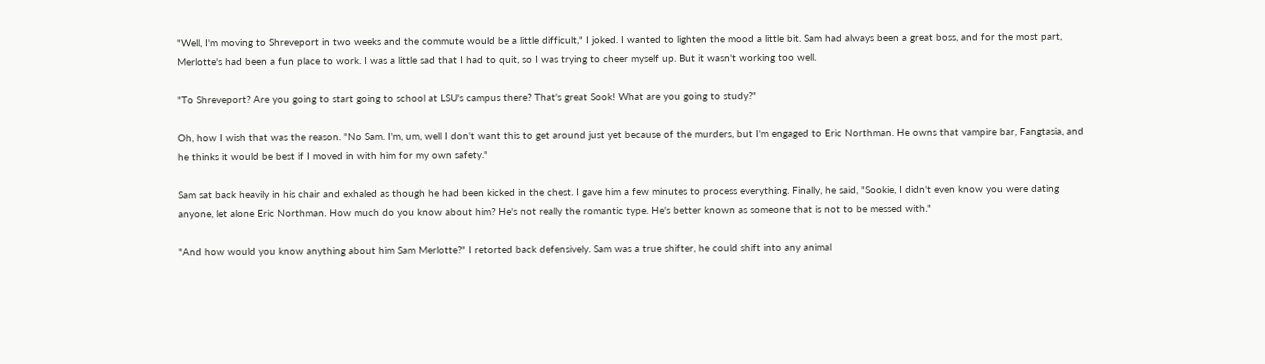"Well, I'm moving to Shreveport in two weeks and the commute would be a little difficult," I joked. I wanted to lighten the mood a little bit. Sam had always been a great boss, and for the most part, Merlotte's had been a fun place to work. I was a little sad that I had to quit, so I was trying to cheer myself up. But it wasn't working too well.

"To Shreveport? Are you going to start going to school at LSU's campus there? That's great Sook! What are you going to study?"

Oh, how I wish that was the reason. "No Sam. I'm, um, well I don't want this to get around just yet because of the murders, but I'm engaged to Eric Northman. He owns that vampire bar, Fangtasia, and he thinks it would be best if I moved in with him for my own safety."

Sam sat back heavily in his chair and exhaled as though he had been kicked in the chest. I gave him a few minutes to process everything. Finally, he said, "Sookie, I didn't even know you were dating anyone, let alone Eric Northman. How much do you know about him? He's not really the romantic type. He's better known as someone that is not to be messed with."

"And how would you know anything about him Sam Merlotte?" I retorted back defensively. Sam was a true shifter, he could shift into any animal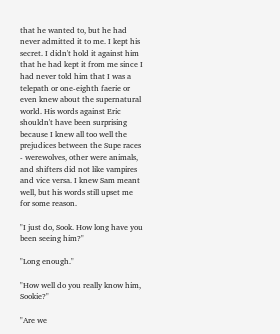that he wanted to, but he had never admitted it to me. I kept his secret. I didn't hold it against him that he had kept it from me since I had never told him that I was a telepath or one-eighth faerie or even knew about the supernatural world. His words against Eric shouldn't have been surprising because I knew all too well the prejudices between the Supe races - werewolves, other were animals, and shifters did not like vampires and vice versa. I knew Sam meant well, but his words still upset me for some reason.

"I just do, Sook. How long have you been seeing him?"

"Long enough."

"How well do you really know him, Sookie?"

"Are we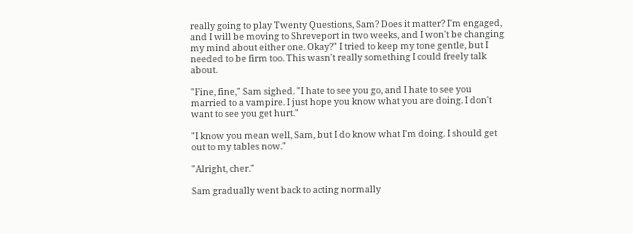really going to play Twenty Questions, Sam? Does it matter? I'm engaged, and I will be moving to Shreveport in two weeks, and I won't be changing my mind about either one. Okay?" I tried to keep my tone gentle, but I needed to be firm too. This wasn't really something I could freely talk about.

"Fine, fine," Sam sighed. "I hate to see you go, and I hate to see you married to a vampire. I just hope you know what you are doing. I don't want to see you get hurt."

"I know you mean well, Sam, but I do know what I'm doing. I should get out to my tables now."

"Alright, cher."

Sam gradually went back to acting normally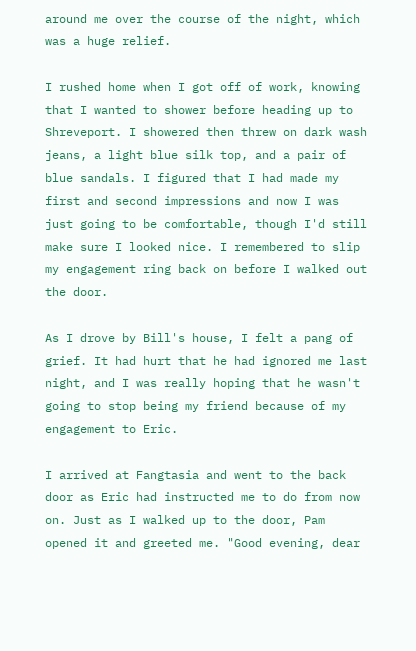around me over the course of the night, which was a huge relief.

I rushed home when I got off of work, knowing that I wanted to shower before heading up to Shreveport. I showered then threw on dark wash jeans, a light blue silk top, and a pair of blue sandals. I figured that I had made my first and second impressions and now I was just going to be comfortable, though I'd still make sure I looked nice. I remembered to slip my engagement ring back on before I walked out the door.

As I drove by Bill's house, I felt a pang of grief. It had hurt that he had ignored me last night, and I was really hoping that he wasn't going to stop being my friend because of my engagement to Eric.

I arrived at Fangtasia and went to the back door as Eric had instructed me to do from now on. Just as I walked up to the door, Pam opened it and greeted me. "Good evening, dear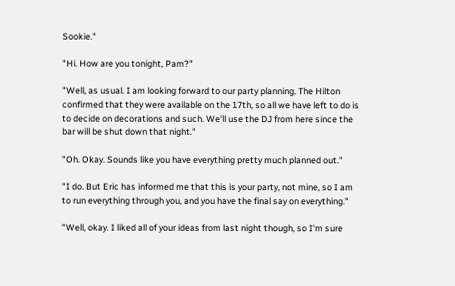Sookie."

"Hi. How are you tonight, Pam?"

"Well, as usual. I am looking forward to our party planning. The Hilton confirmed that they were available on the 17th, so all we have left to do is to decide on decorations and such. We'll use the DJ from here since the bar will be shut down that night."

"Oh. Okay. Sounds like you have everything pretty much planned out."

"I do. But Eric has informed me that this is your party, not mine, so I am to run everything through you, and you have the final say on everything."

"Well, okay. I liked all of your ideas from last night though, so I'm sure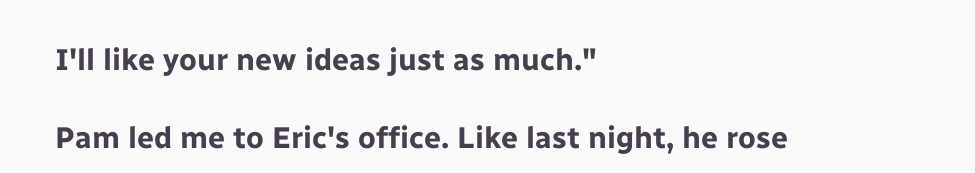I'll like your new ideas just as much."

Pam led me to Eric's office. Like last night, he rose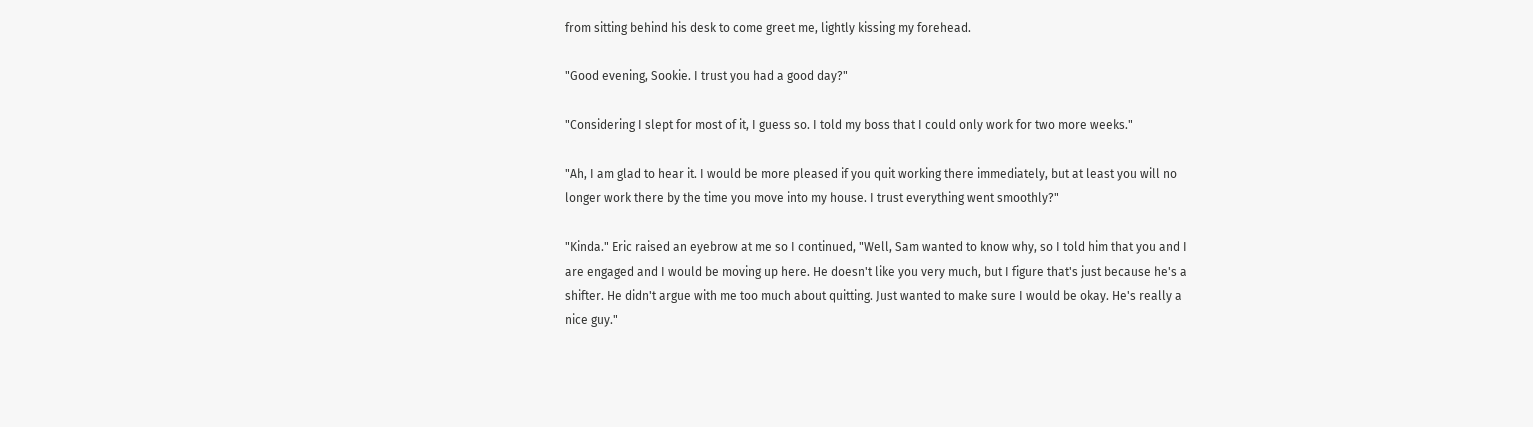from sitting behind his desk to come greet me, lightly kissing my forehead.

"Good evening, Sookie. I trust you had a good day?"

"Considering I slept for most of it, I guess so. I told my boss that I could only work for two more weeks."

"Ah, I am glad to hear it. I would be more pleased if you quit working there immediately, but at least you will no longer work there by the time you move into my house. I trust everything went smoothly?"

"Kinda." Eric raised an eyebrow at me so I continued, "Well, Sam wanted to know why, so I told him that you and I are engaged and I would be moving up here. He doesn't like you very much, but I figure that's just because he's a shifter. He didn't argue with me too much about quitting. Just wanted to make sure I would be okay. He's really a nice guy."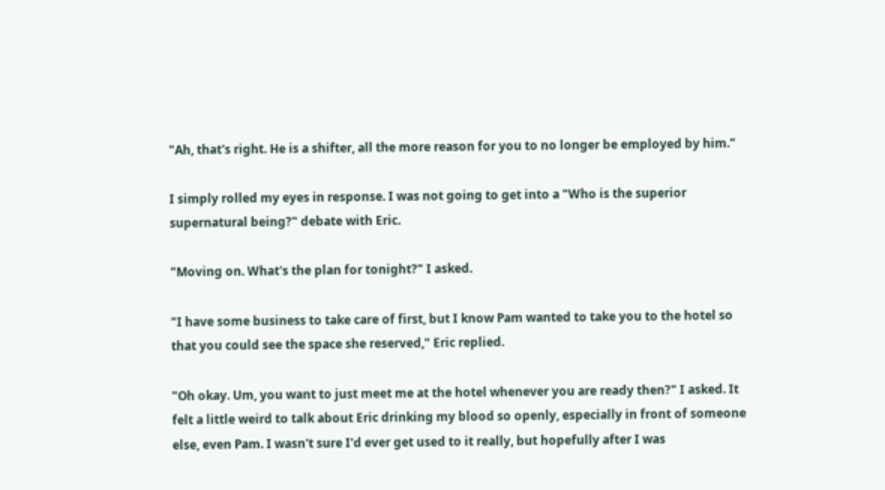"Ah, that's right. He is a shifter, all the more reason for you to no longer be employed by him."

I simply rolled my eyes in response. I was not going to get into a "Who is the superior supernatural being?" debate with Eric.

"Moving on. What's the plan for tonight?" I asked.

"I have some business to take care of first, but I know Pam wanted to take you to the hotel so that you could see the space she reserved," Eric replied.

"Oh okay. Um, you want to just meet me at the hotel whenever you are ready then?" I asked. It felt a little weird to talk about Eric drinking my blood so openly, especially in front of someone else, even Pam. I wasn't sure I'd ever get used to it really, but hopefully after I was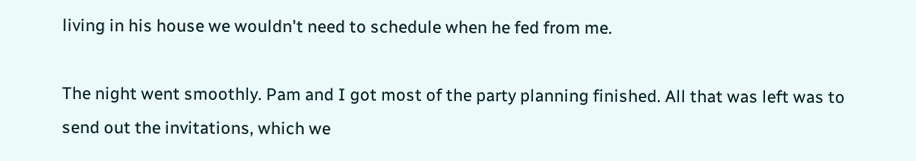living in his house we wouldn't need to schedule when he fed from me.

The night went smoothly. Pam and I got most of the party planning finished. All that was left was to send out the invitations, which we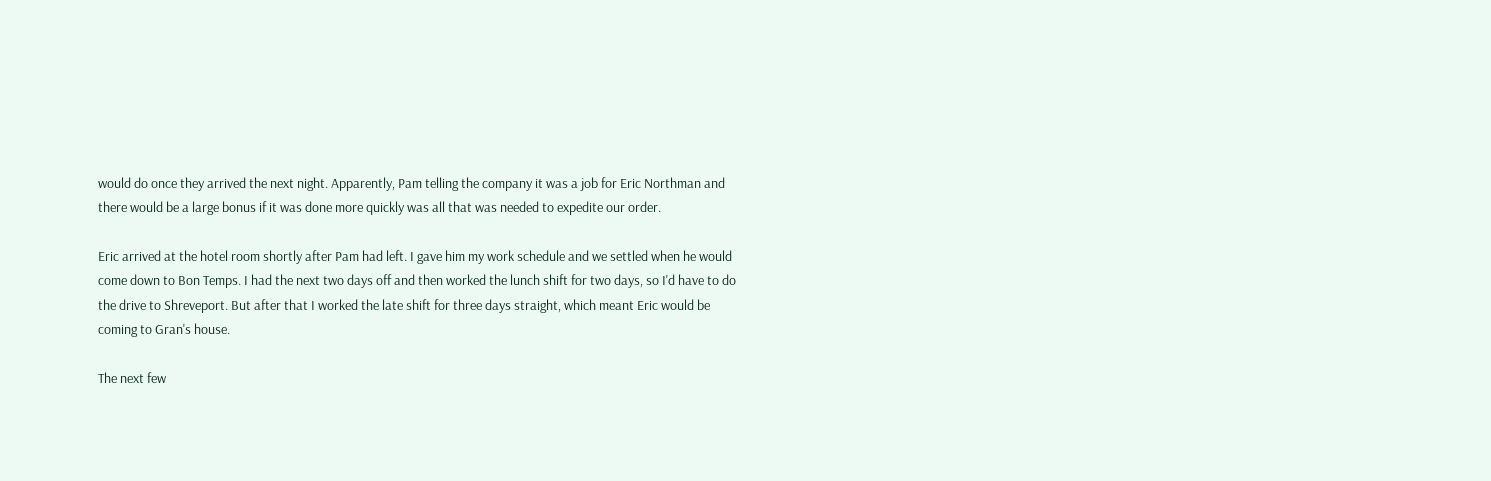would do once they arrived the next night. Apparently, Pam telling the company it was a job for Eric Northman and there would be a large bonus if it was done more quickly was all that was needed to expedite our order.

Eric arrived at the hotel room shortly after Pam had left. I gave him my work schedule and we settled when he would come down to Bon Temps. I had the next two days off and then worked the lunch shift for two days, so I'd have to do the drive to Shreveport. But after that I worked the late shift for three days straight, which meant Eric would be coming to Gran's house.

The next few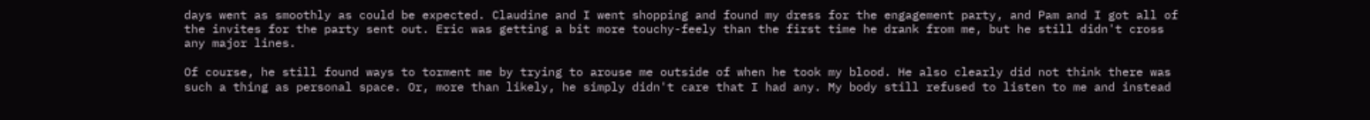days went as smoothly as could be expected. Claudine and I went shopping and found my dress for the engagement party, and Pam and I got all of the invites for the party sent out. Eric was getting a bit more touchy-feely than the first time he drank from me, but he still didn't cross any major lines.

Of course, he still found ways to torment me by trying to arouse me outside of when he took my blood. He also clearly did not think there was such a thing as personal space. Or, more than likely, he simply didn't care that I had any. My body still refused to listen to me and instead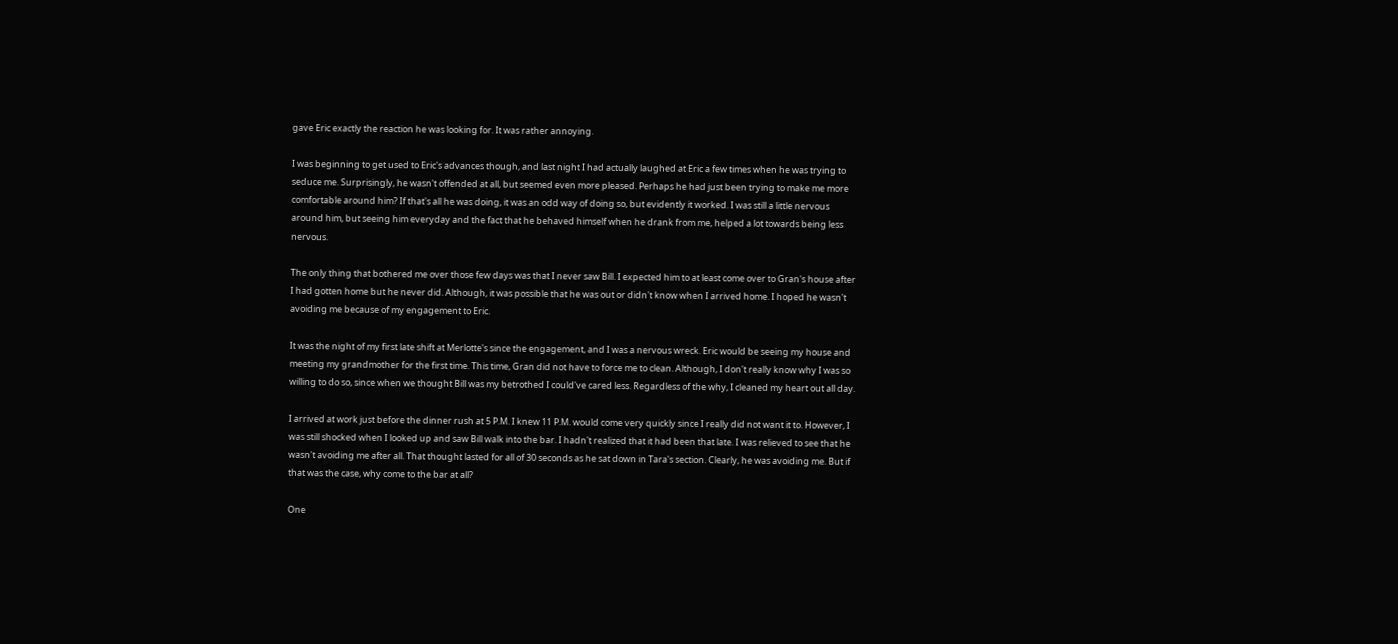gave Eric exactly the reaction he was looking for. It was rather annoying.

I was beginning to get used to Eric's advances though, and last night I had actually laughed at Eric a few times when he was trying to seduce me. Surprisingly, he wasn't offended at all, but seemed even more pleased. Perhaps he had just been trying to make me more comfortable around him? If that's all he was doing, it was an odd way of doing so, but evidently it worked. I was still a little nervous around him, but seeing him everyday and the fact that he behaved himself when he drank from me, helped a lot towards being less nervous.

The only thing that bothered me over those few days was that I never saw Bill. I expected him to at least come over to Gran's house after I had gotten home but he never did. Although, it was possible that he was out or didn't know when I arrived home. I hoped he wasn't avoiding me because of my engagement to Eric.

It was the night of my first late shift at Merlotte's since the engagement, and I was a nervous wreck. Eric would be seeing my house and meeting my grandmother for the first time. This time, Gran did not have to force me to clean. Although, I don't really know why I was so willing to do so, since when we thought Bill was my betrothed I could've cared less. Regardless of the why, I cleaned my heart out all day.

I arrived at work just before the dinner rush at 5 P.M. I knew 11 P.M. would come very quickly since I really did not want it to. However, I was still shocked when I looked up and saw Bill walk into the bar. I hadn't realized that it had been that late. I was relieved to see that he wasn't avoiding me after all. That thought lasted for all of 30 seconds as he sat down in Tara's section. Clearly, he was avoiding me. But if that was the case, why come to the bar at all?

One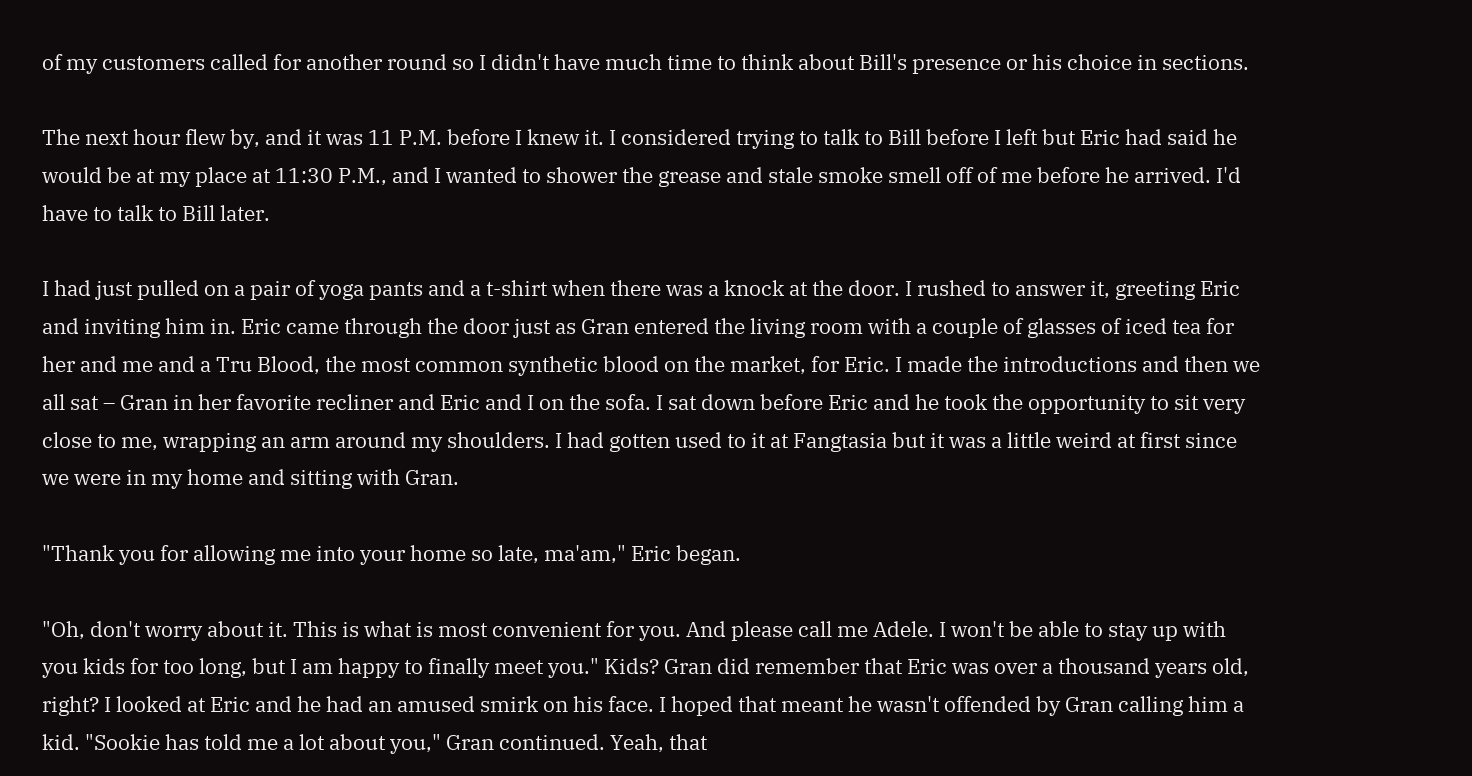of my customers called for another round so I didn't have much time to think about Bill's presence or his choice in sections.

The next hour flew by, and it was 11 P.M. before I knew it. I considered trying to talk to Bill before I left but Eric had said he would be at my place at 11:30 P.M., and I wanted to shower the grease and stale smoke smell off of me before he arrived. I'd have to talk to Bill later.

I had just pulled on a pair of yoga pants and a t-shirt when there was a knock at the door. I rushed to answer it, greeting Eric and inviting him in. Eric came through the door just as Gran entered the living room with a couple of glasses of iced tea for her and me and a Tru Blood, the most common synthetic blood on the market, for Eric. I made the introductions and then we all sat – Gran in her favorite recliner and Eric and I on the sofa. I sat down before Eric and he took the opportunity to sit very close to me, wrapping an arm around my shoulders. I had gotten used to it at Fangtasia but it was a little weird at first since we were in my home and sitting with Gran.

"Thank you for allowing me into your home so late, ma'am," Eric began.

"Oh, don't worry about it. This is what is most convenient for you. And please call me Adele. I won't be able to stay up with you kids for too long, but I am happy to finally meet you." Kids? Gran did remember that Eric was over a thousand years old, right? I looked at Eric and he had an amused smirk on his face. I hoped that meant he wasn't offended by Gran calling him a kid. "Sookie has told me a lot about you," Gran continued. Yeah, that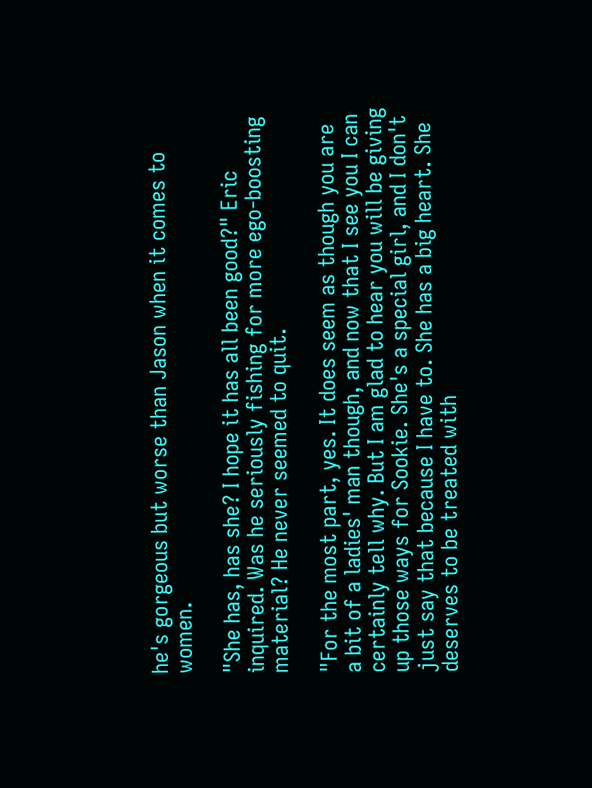he's gorgeous but worse than Jason when it comes to women.

"She has, has she? I hope it has all been good?" Eric inquired. Was he seriously fishing for more ego-boosting material? He never seemed to quit.

"For the most part, yes. It does seem as though you are a bit of a ladies' man though, and now that I see you I can certainly tell why. But I am glad to hear you will be giving up those ways for Sookie. She's a special girl, and I don't just say that because I have to. She has a big heart. She deserves to be treated with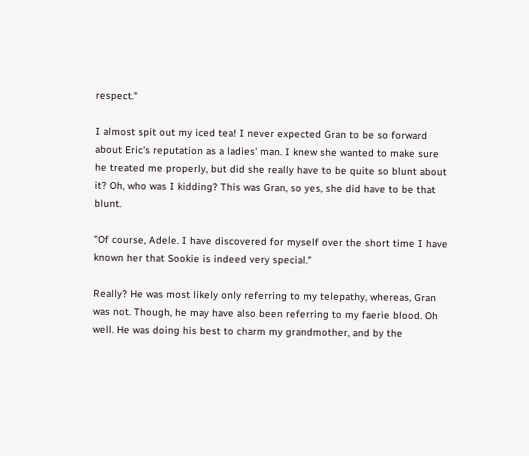respect."

I almost spit out my iced tea! I never expected Gran to be so forward about Eric's reputation as a ladies' man. I knew she wanted to make sure he treated me properly, but did she really have to be quite so blunt about it? Oh, who was I kidding? This was Gran, so yes, she did have to be that blunt.

"Of course, Adele. I have discovered for myself over the short time I have known her that Sookie is indeed very special."

Really? He was most likely only referring to my telepathy, whereas, Gran was not. Though, he may have also been referring to my faerie blood. Oh well. He was doing his best to charm my grandmother, and by the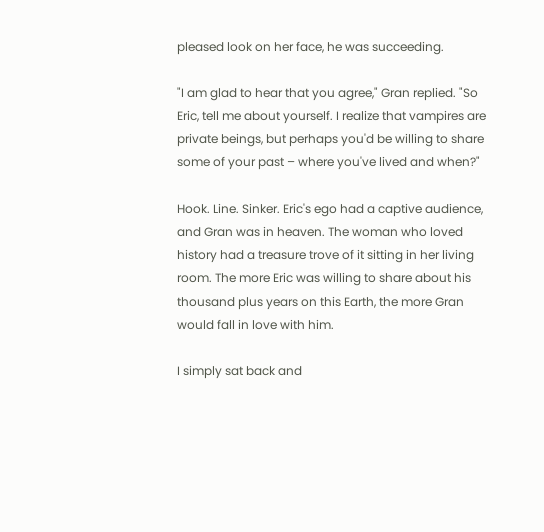pleased look on her face, he was succeeding.

"I am glad to hear that you agree," Gran replied. "So Eric, tell me about yourself. I realize that vampires are private beings, but perhaps you'd be willing to share some of your past – where you've lived and when?"

Hook. Line. Sinker. Eric's ego had a captive audience, and Gran was in heaven. The woman who loved history had a treasure trove of it sitting in her living room. The more Eric was willing to share about his thousand plus years on this Earth, the more Gran would fall in love with him.

I simply sat back and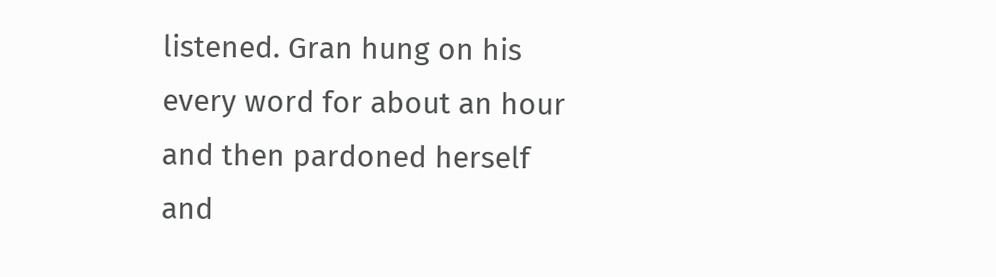listened. Gran hung on his every word for about an hour and then pardoned herself and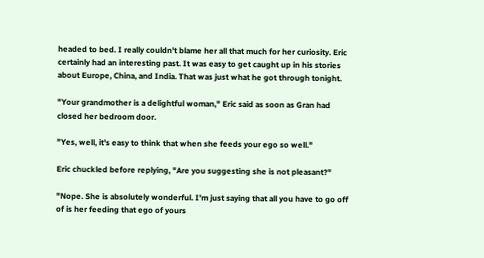headed to bed. I really couldn't blame her all that much for her curiosity. Eric certainly had an interesting past. It was easy to get caught up in his stories about Europe, China, and India. That was just what he got through tonight.

"Your grandmother is a delightful woman," Eric said as soon as Gran had closed her bedroom door.

"Yes, well, it's easy to think that when she feeds your ego so well."

Eric chuckled before replying, "Are you suggesting she is not pleasant?"

"Nope. She is absolutely wonderful. I'm just saying that all you have to go off of is her feeding that ego of yours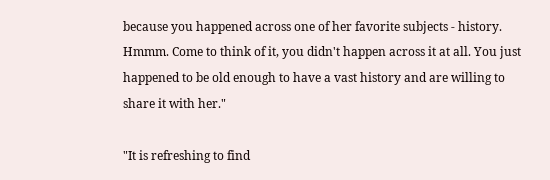because you happened across one of her favorite subjects - history. Hmmm. Come to think of it, you didn't happen across it at all. You just happened to be old enough to have a vast history and are willing to share it with her."

"It is refreshing to find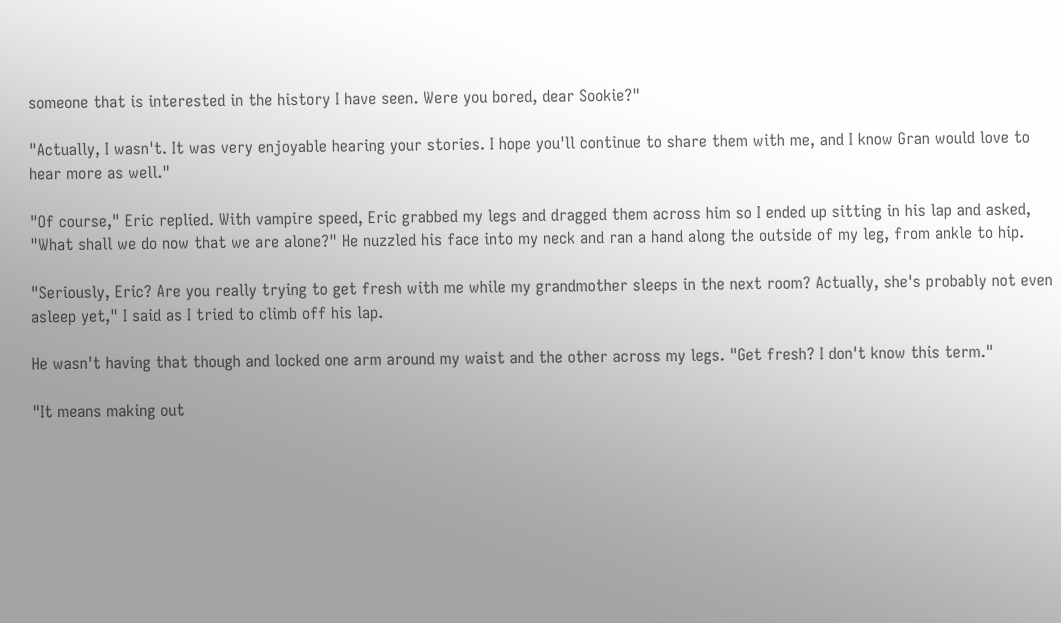someone that is interested in the history I have seen. Were you bored, dear Sookie?"

"Actually, I wasn't. It was very enjoyable hearing your stories. I hope you'll continue to share them with me, and I know Gran would love to hear more as well."

"Of course," Eric replied. With vampire speed, Eric grabbed my legs and dragged them across him so I ended up sitting in his lap and asked, "What shall we do now that we are alone?" He nuzzled his face into my neck and ran a hand along the outside of my leg, from ankle to hip.

"Seriously, Eric? Are you really trying to get fresh with me while my grandmother sleeps in the next room? Actually, she's probably not even asleep yet," I said as I tried to climb off his lap.

He wasn't having that though and locked one arm around my waist and the other across my legs. "Get fresh? I don't know this term."

"It means making out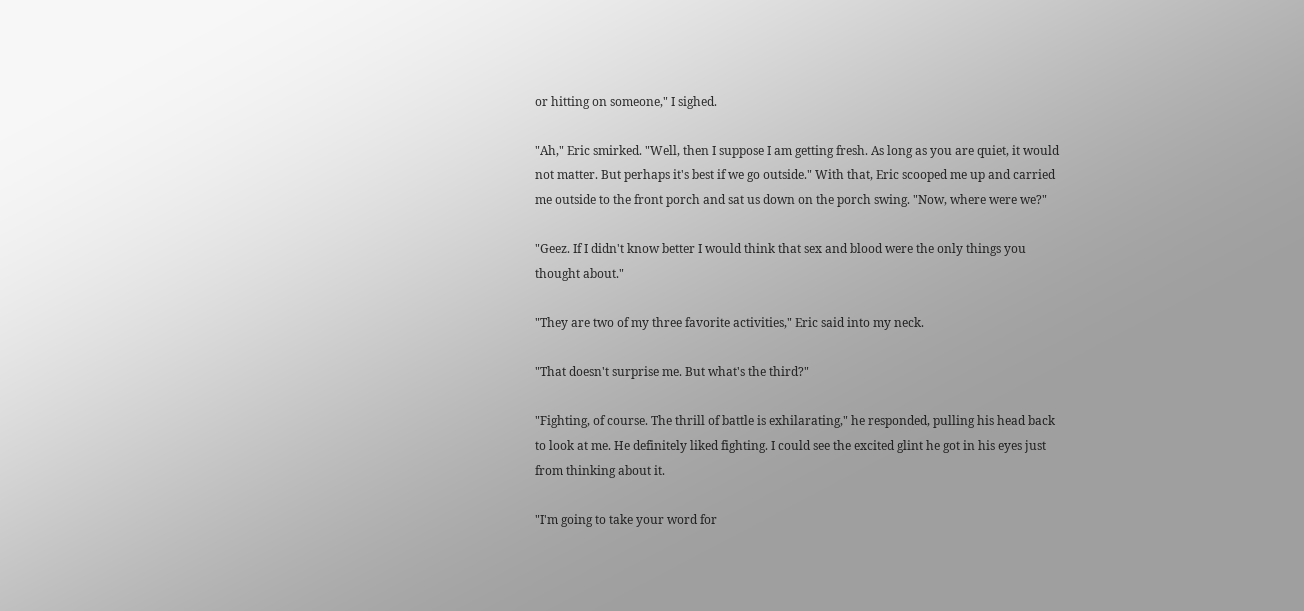or hitting on someone," I sighed.

"Ah," Eric smirked. "Well, then I suppose I am getting fresh. As long as you are quiet, it would not matter. But perhaps it's best if we go outside." With that, Eric scooped me up and carried me outside to the front porch and sat us down on the porch swing. "Now, where were we?"

"Geez. If I didn't know better I would think that sex and blood were the only things you thought about."

"They are two of my three favorite activities," Eric said into my neck.

"That doesn't surprise me. But what's the third?"

"Fighting, of course. The thrill of battle is exhilarating," he responded, pulling his head back to look at me. He definitely liked fighting. I could see the excited glint he got in his eyes just from thinking about it.

"I'm going to take your word for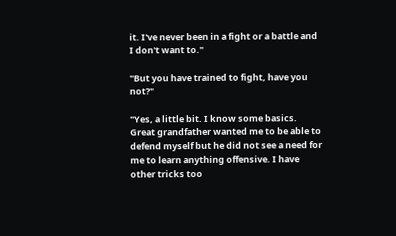it. I've never been in a fight or a battle and I don't want to."

"But you have trained to fight, have you not?"

"Yes, a little bit. I know some basics. Great grandfather wanted me to be able to defend myself but he did not see a need for me to learn anything offensive. I have other tricks too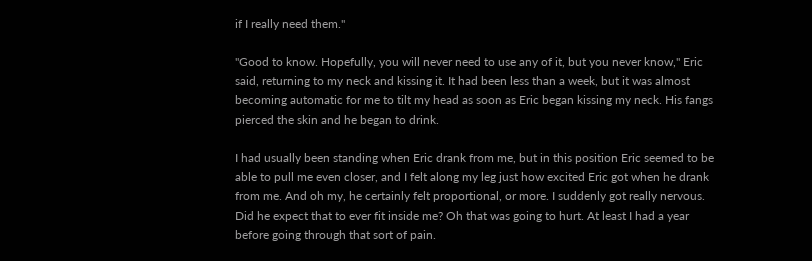if I really need them."

"Good to know. Hopefully, you will never need to use any of it, but you never know," Eric said, returning to my neck and kissing it. It had been less than a week, but it was almost becoming automatic for me to tilt my head as soon as Eric began kissing my neck. His fangs pierced the skin and he began to drink.

I had usually been standing when Eric drank from me, but in this position Eric seemed to be able to pull me even closer, and I felt along my leg just how excited Eric got when he drank from me. And oh my, he certainly felt proportional, or more. I suddenly got really nervous. Did he expect that to ever fit inside me? Oh that was going to hurt. At least I had a year before going through that sort of pain.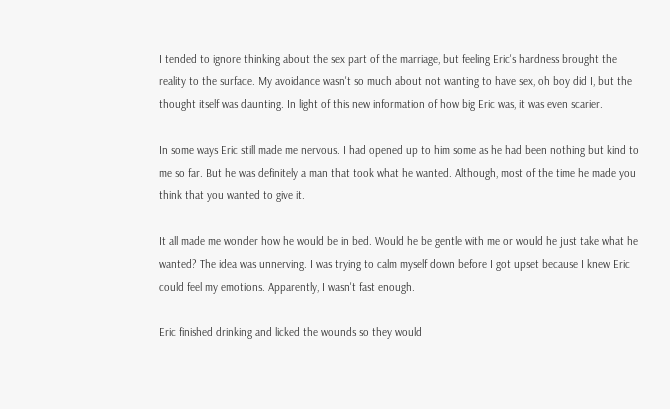I tended to ignore thinking about the sex part of the marriage, but feeling Eric's hardness brought the reality to the surface. My avoidance wasn't so much about not wanting to have sex, oh boy did I, but the thought itself was daunting. In light of this new information of how big Eric was, it was even scarier.

In some ways Eric still made me nervous. I had opened up to him some as he had been nothing but kind to me so far. But he was definitely a man that took what he wanted. Although, most of the time he made you think that you wanted to give it.

It all made me wonder how he would be in bed. Would he be gentle with me or would he just take what he wanted? The idea was unnerving. I was trying to calm myself down before I got upset because I knew Eric could feel my emotions. Apparently, I wasn't fast enough.

Eric finished drinking and licked the wounds so they would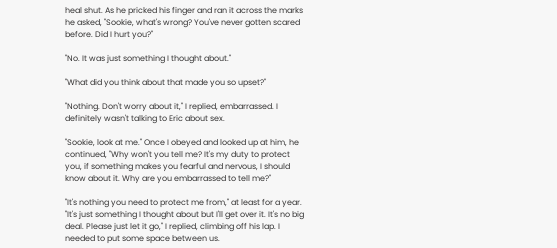heal shut. As he pricked his finger and ran it across the marks he asked, "Sookie, what's wrong? You've never gotten scared before. Did I hurt you?"

"No. It was just something I thought about."

"What did you think about that made you so upset?"

"Nothing. Don't worry about it," I replied, embarrassed. I definitely wasn't talking to Eric about sex.

"Sookie, look at me." Once I obeyed and looked up at him, he continued, "Why won't you tell me? It's my duty to protect you, if something makes you fearful and nervous, I should know about it. Why are you embarrassed to tell me?"

"It's nothing you need to protect me from," at least for a year. "It's just something I thought about but I'll get over it. It's no big deal. Please just let it go," I replied, climbing off his lap. I needed to put some space between us.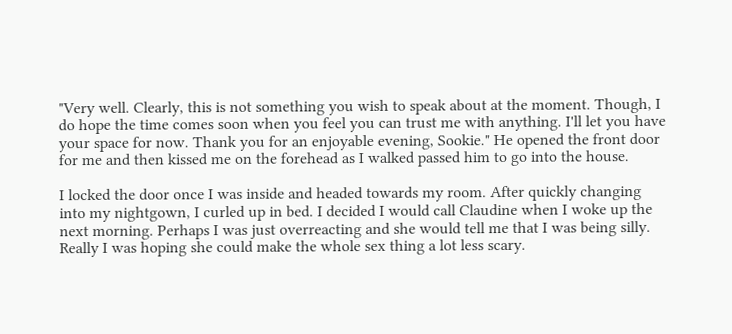"Very well. Clearly, this is not something you wish to speak about at the moment. Though, I do hope the time comes soon when you feel you can trust me with anything. I'll let you have your space for now. Thank you for an enjoyable evening, Sookie." He opened the front door for me and then kissed me on the forehead as I walked passed him to go into the house.

I locked the door once I was inside and headed towards my room. After quickly changing into my nightgown, I curled up in bed. I decided I would call Claudine when I woke up the next morning. Perhaps I was just overreacting and she would tell me that I was being silly. Really I was hoping she could make the whole sex thing a lot less scary.